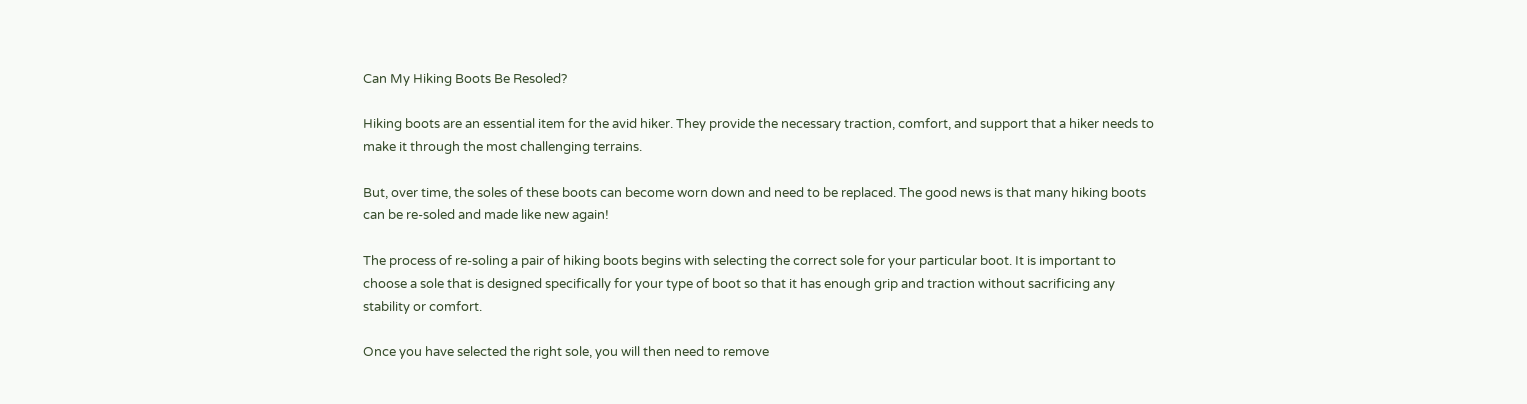Can My Hiking Boots Be Resoled?

Hiking boots are an essential item for the avid hiker. They provide the necessary traction, comfort, and support that a hiker needs to make it through the most challenging terrains.

But, over time, the soles of these boots can become worn down and need to be replaced. The good news is that many hiking boots can be re-soled and made like new again!

The process of re-soling a pair of hiking boots begins with selecting the correct sole for your particular boot. It is important to choose a sole that is designed specifically for your type of boot so that it has enough grip and traction without sacrificing any stability or comfort.

Once you have selected the right sole, you will then need to remove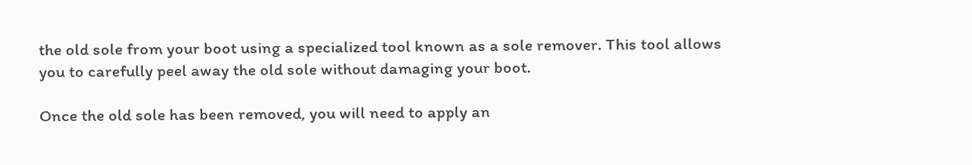the old sole from your boot using a specialized tool known as a sole remover. This tool allows you to carefully peel away the old sole without damaging your boot.

Once the old sole has been removed, you will need to apply an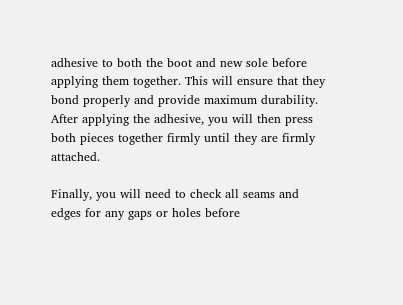adhesive to both the boot and new sole before applying them together. This will ensure that they bond properly and provide maximum durability. After applying the adhesive, you will then press both pieces together firmly until they are firmly attached.

Finally, you will need to check all seams and edges for any gaps or holes before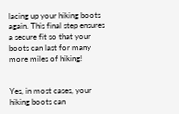lacing up your hiking boots again. This final step ensures a secure fit so that your boots can last for many more miles of hiking!


Yes, in most cases, your hiking boots can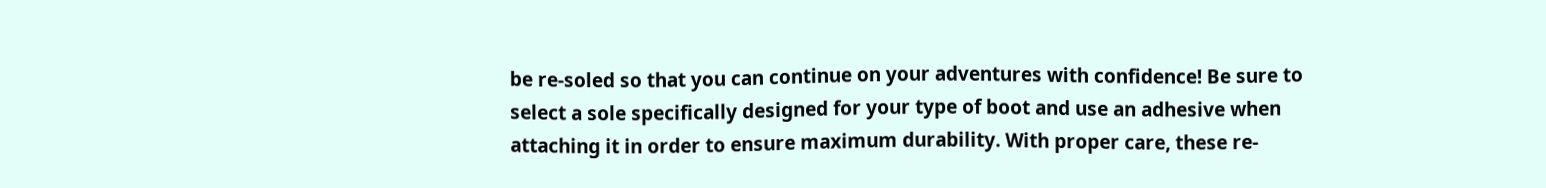be re-soled so that you can continue on your adventures with confidence! Be sure to select a sole specifically designed for your type of boot and use an adhesive when attaching it in order to ensure maximum durability. With proper care, these re-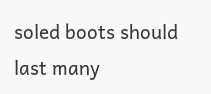soled boots should last many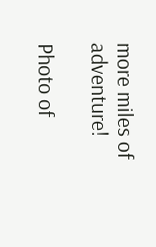more miles of adventure!

Photo of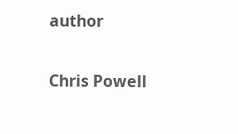author

Chris Powell